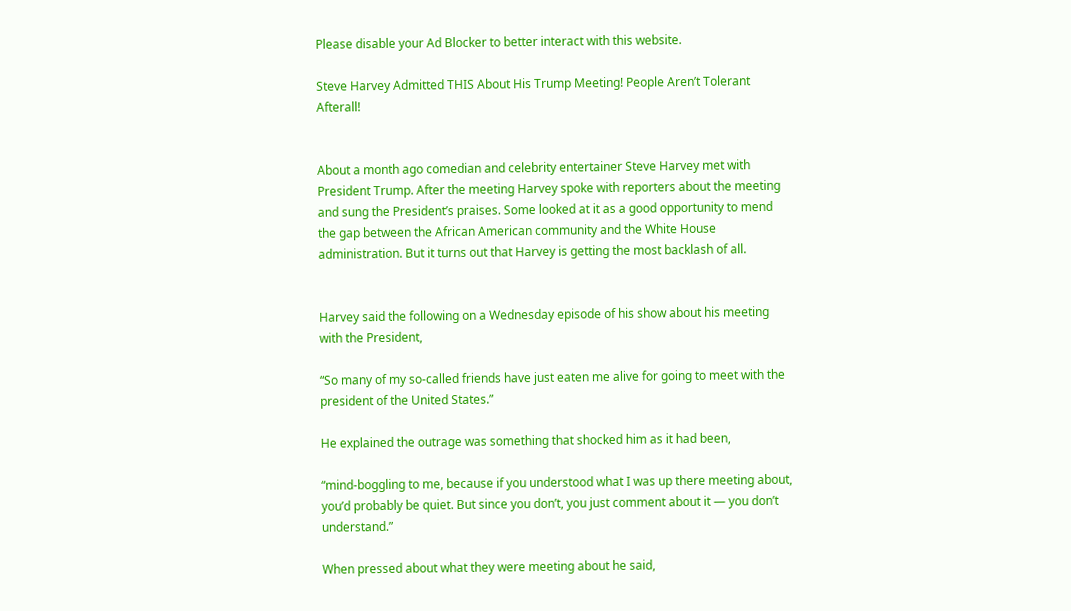Please disable your Ad Blocker to better interact with this website.

Steve Harvey Admitted THIS About His Trump Meeting! People Aren’t Tolerant Afterall!


About a month ago comedian and celebrity entertainer Steve Harvey met with President Trump. After the meeting Harvey spoke with reporters about the meeting and sung the President’s praises. Some looked at it as a good opportunity to mend the gap between the African American community and the White House administration. But it turns out that Harvey is getting the most backlash of all.


Harvey said the following on a Wednesday episode of his show about his meeting with the President,

“So many of my so-called friends have just eaten me alive for going to meet with the president of the United States.”

He explained the outrage was something that shocked him as it had been,

“mind-boggling to me, because if you understood what I was up there meeting about, you’d probably be quiet. But since you don’t, you just comment about it — you don’t understand.”

When pressed about what they were meeting about he said,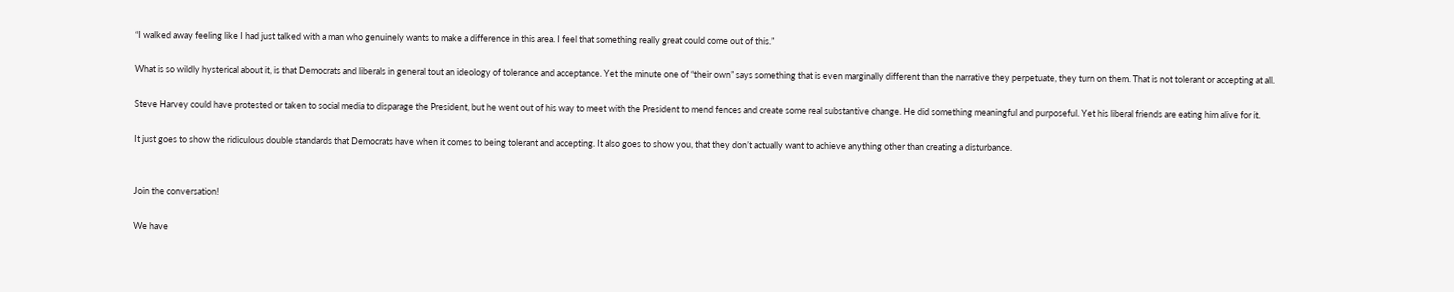“I walked away feeling like I had just talked with a man who genuinely wants to make a difference in this area. I feel that something really great could come out of this.”

What is so wildly hysterical about it, is that Democrats and liberals in general tout an ideology of tolerance and acceptance. Yet the minute one of “their own” says something that is even marginally different than the narrative they perpetuate, they turn on them. That is not tolerant or accepting at all.

Steve Harvey could have protested or taken to social media to disparage the President, but he went out of his way to meet with the President to mend fences and create some real substantive change. He did something meaningful and purposeful. Yet his liberal friends are eating him alive for it.

It just goes to show the ridiculous double standards that Democrats have when it comes to being tolerant and accepting. It also goes to show you, that they don’t actually want to achieve anything other than creating a disturbance.


Join the conversation!

We have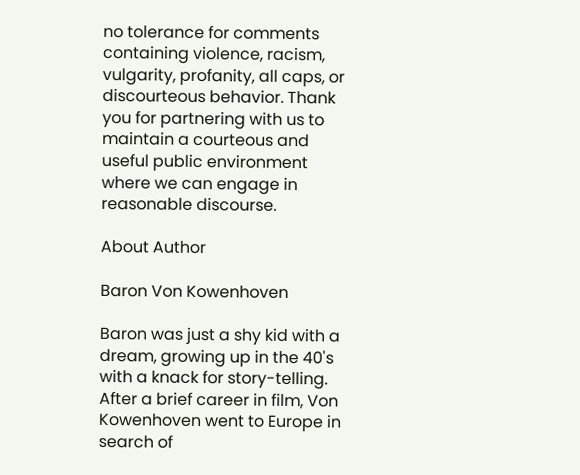no tolerance for comments containing violence, racism, vulgarity, profanity, all caps, or discourteous behavior. Thank you for partnering with us to maintain a courteous and useful public environment where we can engage in reasonable discourse.

About Author

Baron Von Kowenhoven

Baron was just a shy kid with a dream, growing up in the 40's with a knack for story-telling. After a brief career in film, Von Kowenhoven went to Europe in search of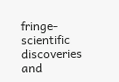fringe-scientific discoveries and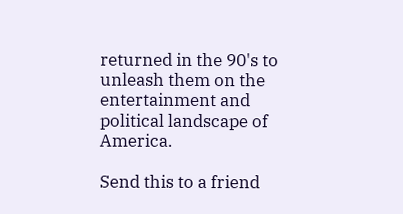returned in the 90's to unleash them on the entertainment and political landscape of America.

Send this to a friend